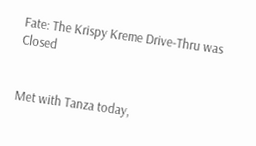Fate: The Krispy Kreme Drive-Thru was Closed


Met with Tanza today,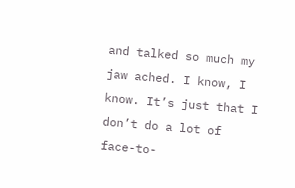and talked so much my jaw ached. I know, I know. It’s just that I don’t do a lot of face-to-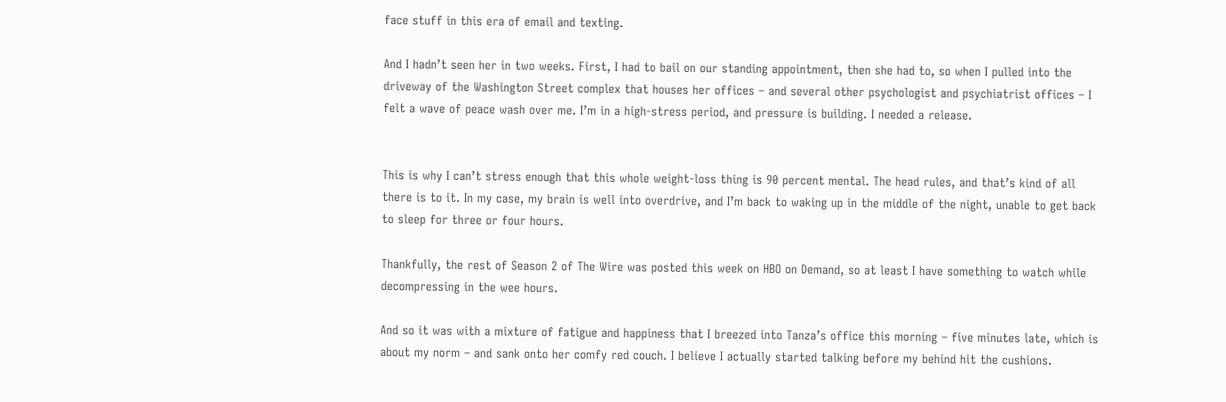face stuff in this era of email and texting.

And I hadn’t seen her in two weeks. First, I had to bail on our standing appointment, then she had to, so when I pulled into the driveway of the Washington Street complex that houses her offices – and several other psychologist and psychiatrist offices – I felt a wave of peace wash over me. I’m in a high-stress period, and pressure is building. I needed a release.


This is why I can’t stress enough that this whole weight-loss thing is 90 percent mental. The head rules, and that’s kind of all there is to it. In my case, my brain is well into overdrive, and I’m back to waking up in the middle of the night, unable to get back to sleep for three or four hours.

Thankfully, the rest of Season 2 of The Wire was posted this week on HBO on Demand, so at least I have something to watch while decompressing in the wee hours.

And so it was with a mixture of fatigue and happiness that I breezed into Tanza’s office this morning – five minutes late, which is about my norm – and sank onto her comfy red couch. I believe I actually started talking before my behind hit the cushions.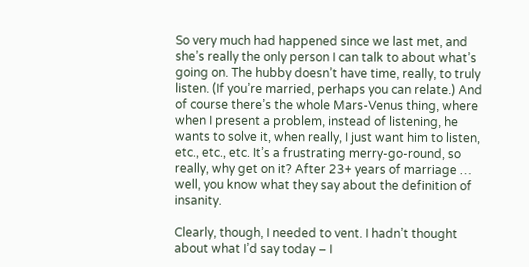So very much had happened since we last met, and she’s really the only person I can talk to about what’s going on. The hubby doesn’t have time, really, to truly listen. (If you’re married, perhaps you can relate.) And of course there’s the whole Mars-Venus thing, where when I present a problem, instead of listening, he wants to solve it, when really, I just want him to listen, etc., etc., etc. It’s a frustrating merry-go-round, so really, why get on it? After 23+ years of marriage … well, you know what they say about the definition of insanity.

Clearly, though, I needed to vent. I hadn’t thought about what I’d say today – I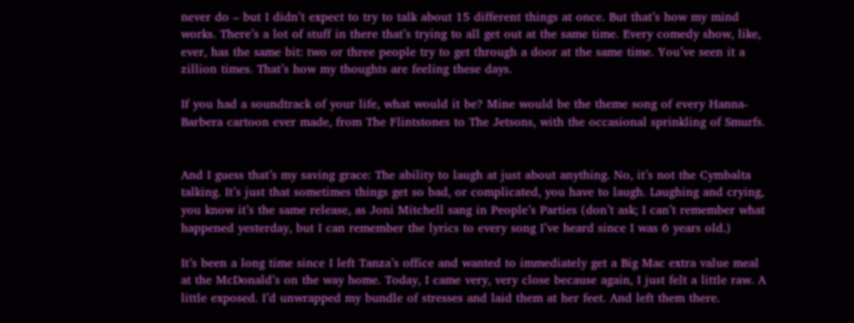never do – but I didn’t expect to try to talk about 15 different things at once. But that’s how my mind works. There’s a lot of stuff in there that’s trying to all get out at the same time. Every comedy show, like, ever, has the same bit: two or three people try to get through a door at the same time. You’ve seen it a zillion times. That’s how my thoughts are feeling these days.

If you had a soundtrack of your life, what would it be? Mine would be the theme song of every Hanna-Barbera cartoon ever made, from The Flintstones to The Jetsons, with the occasional sprinkling of Smurfs.


And I guess that’s my saving grace: The ability to laugh at just about anything. No, it’s not the Cymbalta talking. It’s just that sometimes things get so bad, or complicated, you have to laugh. Laughing and crying, you know it’s the same release, as Joni Mitchell sang in People’s Parties (don’t ask; I can’t remember what happened yesterday, but I can remember the lyrics to every song I’ve heard since I was 6 years old.)

It’s been a long time since I left Tanza’s office and wanted to immediately get a Big Mac extra value meal at the McDonald’s on the way home. Today, I came very, very close because again, I just felt a little raw. A little exposed. I’d unwrapped my bundle of stresses and laid them at her feet. And left them there.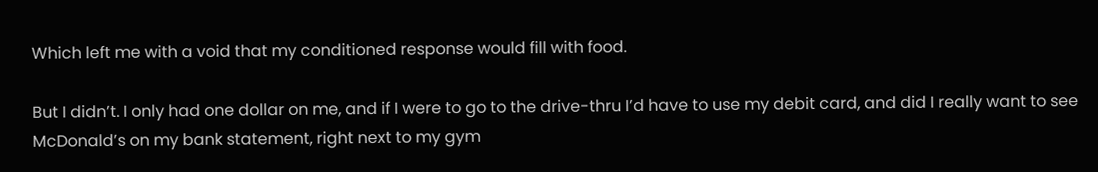Which left me with a void that my conditioned response would fill with food.

But I didn’t. I only had one dollar on me, and if I were to go to the drive-thru I’d have to use my debit card, and did I really want to see McDonald’s on my bank statement, right next to my gym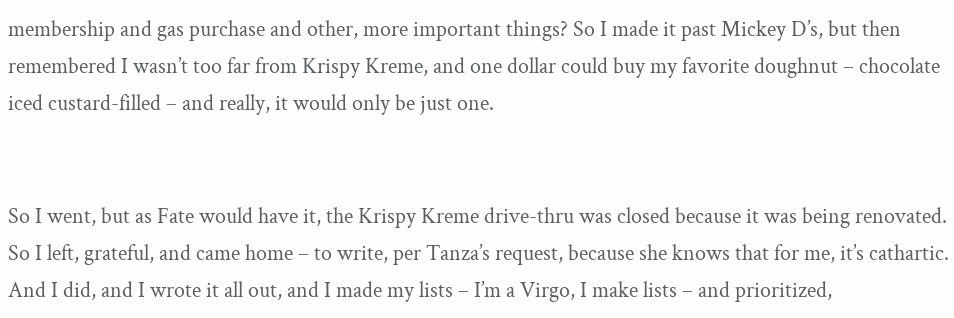membership and gas purchase and other, more important things? So I made it past Mickey D’s, but then remembered I wasn’t too far from Krispy Kreme, and one dollar could buy my favorite doughnut – chocolate iced custard-filled – and really, it would only be just one.


So I went, but as Fate would have it, the Krispy Kreme drive-thru was closed because it was being renovated. So I left, grateful, and came home – to write, per Tanza’s request, because she knows that for me, it’s cathartic. And I did, and I wrote it all out, and I made my lists – I’m a Virgo, I make lists – and prioritized,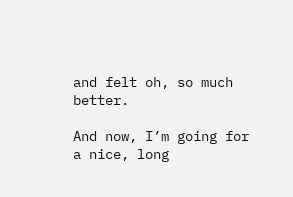and felt oh, so much better.

And now, I’m going for a nice, long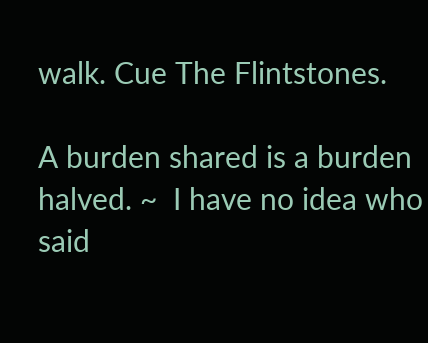walk. Cue The Flintstones.

A burden shared is a burden halved. ~  I have no idea who said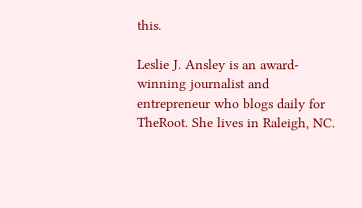this.

Leslie J. Ansley is an award-winning journalist and entrepreneur who blogs daily for TheRoot. She lives in Raleigh, NC.